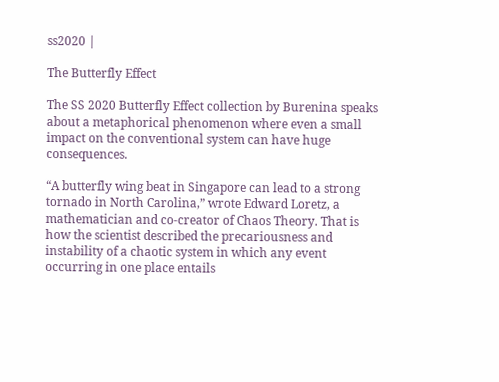ss2020 |

The Butterfly Effect

The SS 2020 Butterfly Effect collection by Burenina speaks about a metaphorical phenomenon where even a small impact on the conventional system can have huge consequences.

“A butterfly wing beat in Singapore can lead to a strong tornado in North Carolina,” wrote Edward Loretz, a mathematician and co-creator of Chaos Theory. That is how the scientist described the precariousness and instability of a chaotic system in which any event occurring in one place entails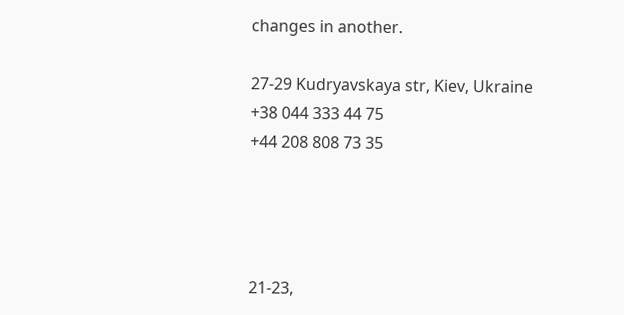changes in another.

27-29 Kudryavskaya str, Kiev, Ukraine
+38 044 333 44 75
+44 208 808 73 35




21-23,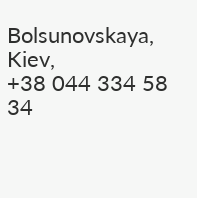Bolsunovskaya, Kiev,
+38 044 334 58 34